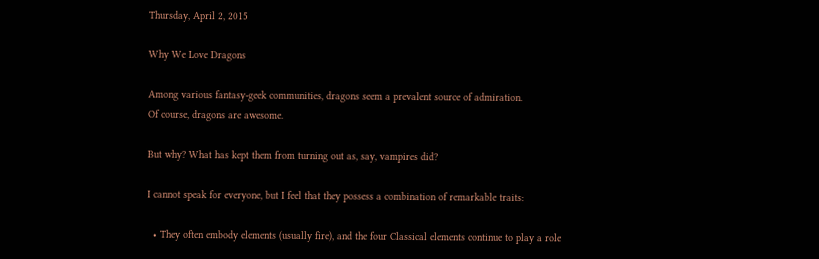Thursday, April 2, 2015

Why We Love Dragons

Among various fantasy-geek communities, dragons seem a prevalent source of admiration.
Of course, dragons are awesome.

But why? What has kept them from turning out as, say, vampires did?

I cannot speak for everyone, but I feel that they possess a combination of remarkable traits:

  • They often embody elements (usually fire), and the four Classical elements continue to play a role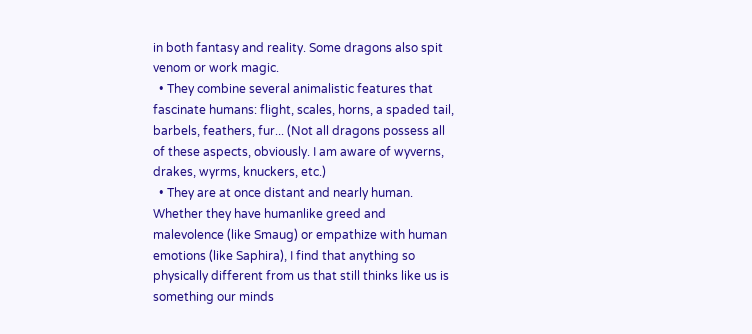in both fantasy and reality. Some dragons also spit venom or work magic.
  • They combine several animalistic features that fascinate humans: flight, scales, horns, a spaded tail, barbels, feathers, fur... (Not all dragons possess all of these aspects, obviously. I am aware of wyverns, drakes, wyrms, knuckers, etc.)
  • They are at once distant and nearly human. Whether they have humanlike greed and malevolence (like Smaug) or empathize with human emotions (like Saphira), I find that anything so physically different from us that still thinks like us is something our minds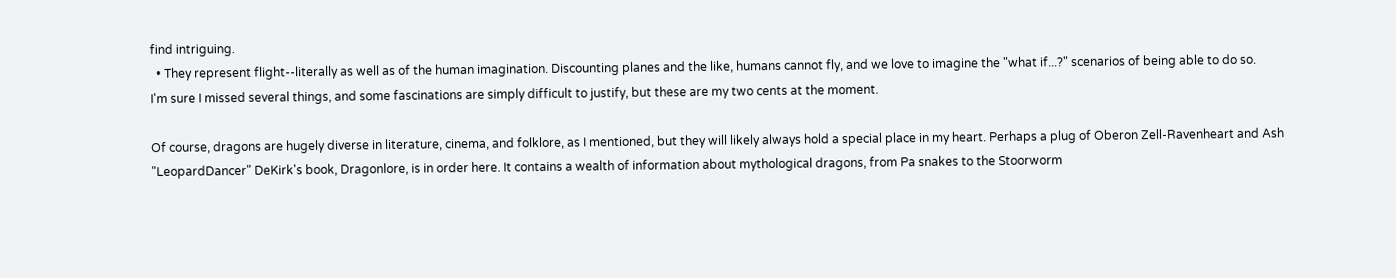find intriguing.
  • They represent flight--literally as well as of the human imagination. Discounting planes and the like, humans cannot fly, and we love to imagine the "what if...?" scenarios of being able to do so.
I'm sure I missed several things, and some fascinations are simply difficult to justify, but these are my two cents at the moment.

Of course, dragons are hugely diverse in literature, cinema, and folklore, as I mentioned, but they will likely always hold a special place in my heart. Perhaps a plug of Oberon Zell-Ravenheart and Ash "LeopardDancer" DeKirk's book, Dragonlore, is in order here. It contains a wealth of information about mythological dragons, from Pa snakes to the Stoorworm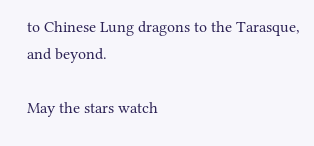to Chinese Lung dragons to the Tarasque, and beyond.

May the stars watch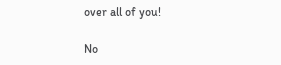over all of you!

No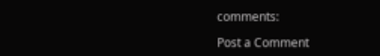comments:

Post a Comment